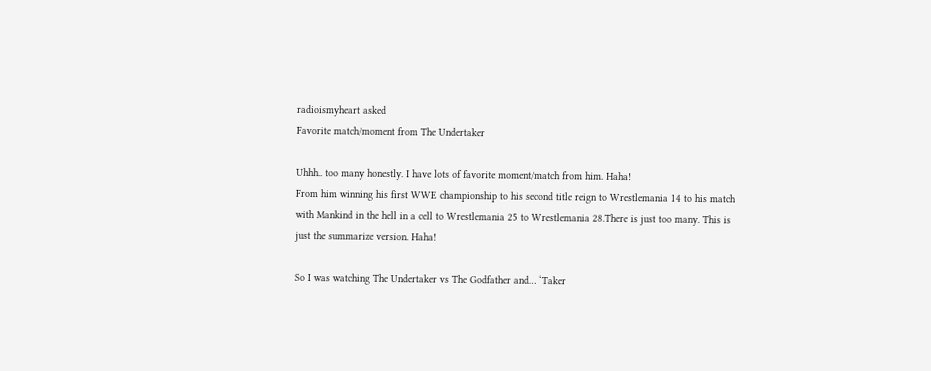radioismyheart asked
Favorite match/moment from The Undertaker

Uhhh.. too many honestly. I have lots of favorite moment/match from him. Haha!
From him winning his first WWE championship to his second title reign to Wrestlemania 14 to his match with Mankind in the hell in a cell to Wrestlemania 25 to Wrestlemania 28.There is just too many. This is just the summarize version. Haha!

So I was watching The Undertaker vs The Godfather and… ‘Taker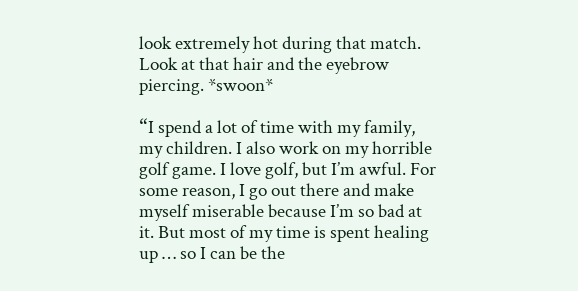look extremely hot during that match. Look at that hair and the eyebrow piercing. *swoon*

“I spend a lot of time with my family, my children. I also work on my horrible golf game. I love golf, but I’m awful. For some reason, I go out there and make myself miserable because I’m so bad at it. But most of my time is spent healing up … so I can be the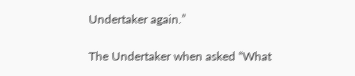Undertaker again.”

The Undertaker when asked “What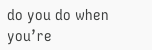do you do when you’re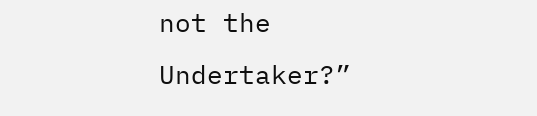not the Undertaker?”